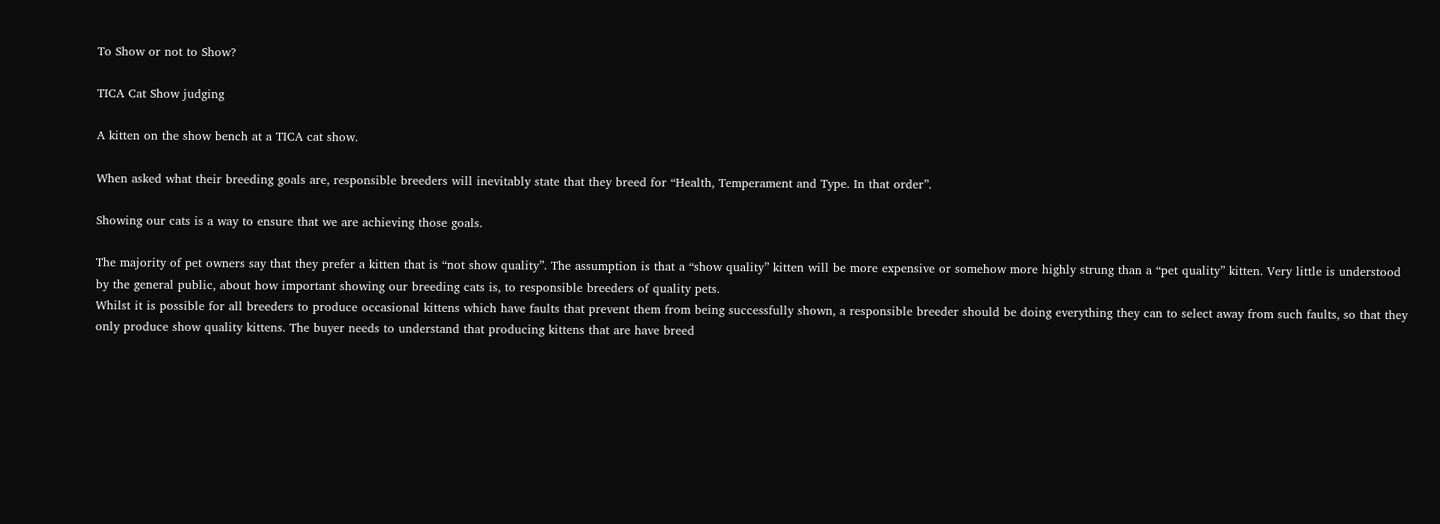To Show or not to Show?

TICA Cat Show judging

A kitten on the show bench at a TICA cat show.

When asked what their breeding goals are, responsible breeders will inevitably state that they breed for “Health, Temperament and Type. In that order”.

Showing our cats is a way to ensure that we are achieving those goals.

The majority of pet owners say that they prefer a kitten that is “not show quality”. The assumption is that a “show quality” kitten will be more expensive or somehow more highly strung than a “pet quality” kitten. Very little is understood by the general public, about how important showing our breeding cats is, to responsible breeders of quality pets.
Whilst it is possible for all breeders to produce occasional kittens which have faults that prevent them from being successfully shown, a responsible breeder should be doing everything they can to select away from such faults, so that they only produce show quality kittens. The buyer needs to understand that producing kittens that are have breed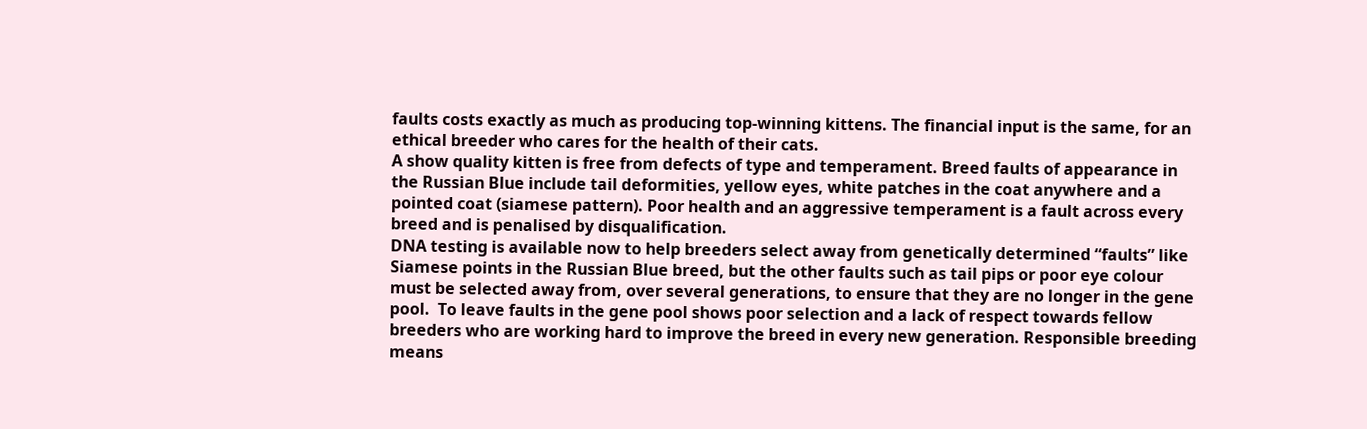faults costs exactly as much as producing top-winning kittens. The financial input is the same, for an ethical breeder who cares for the health of their cats.
A show quality kitten is free from defects of type and temperament. Breed faults of appearance in the Russian Blue include tail deformities, yellow eyes, white patches in the coat anywhere and a pointed coat (siamese pattern). Poor health and an aggressive temperament is a fault across every breed and is penalised by disqualification.
DNA testing is available now to help breeders select away from genetically determined “faults” like Siamese points in the Russian Blue breed, but the other faults such as tail pips or poor eye colour must be selected away from, over several generations, to ensure that they are no longer in the gene pool.  To leave faults in the gene pool shows poor selection and a lack of respect towards fellow breeders who are working hard to improve the breed in every new generation. Responsible breeding means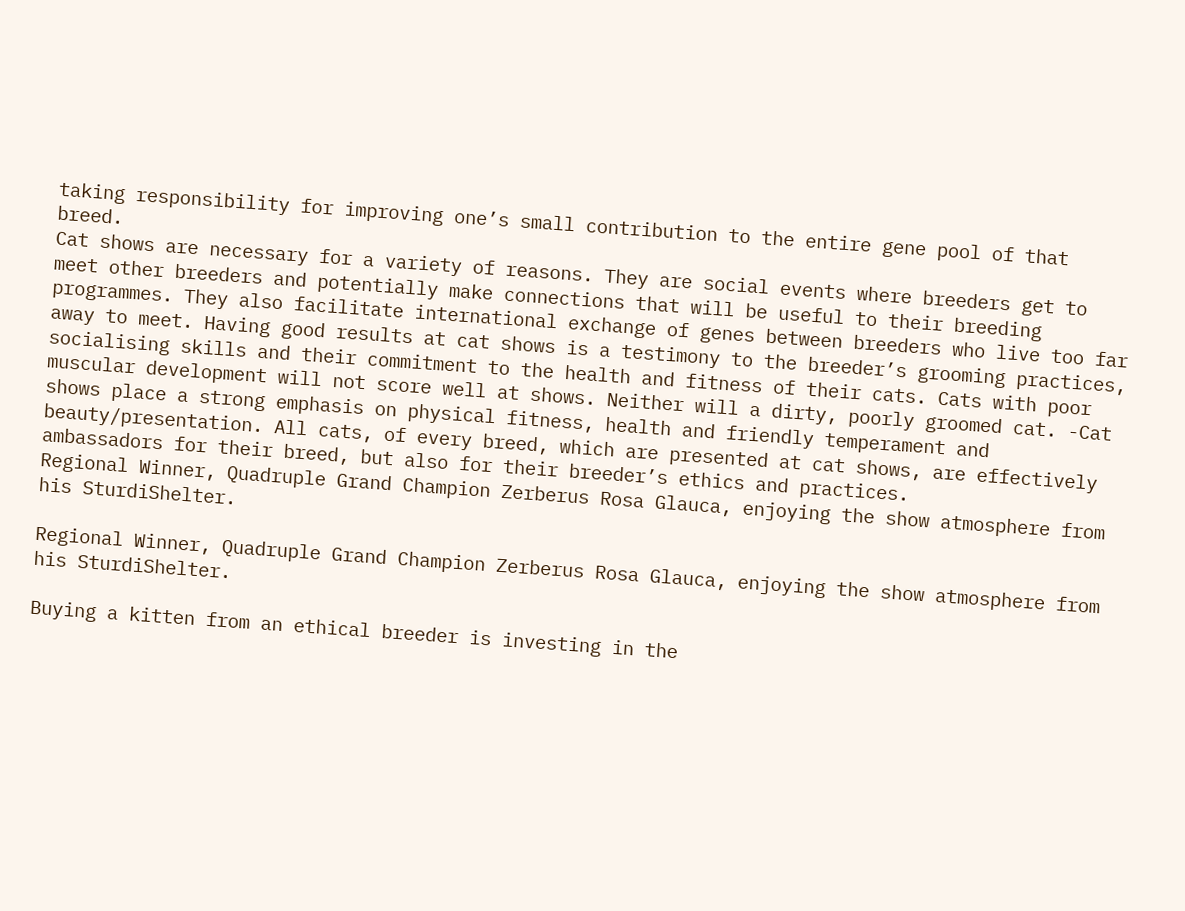taking responsibility for improving one’s small contribution to the entire gene pool of that breed.
Cat shows are necessary for a variety of reasons. They are social events where breeders get to meet other breeders and potentially make connections that will be useful to their breeding programmes. They also facilitate international exchange of genes between breeders who live too far away to meet. Having good results at cat shows is a testimony to the breeder’s grooming practices, socialising skills and their commitment to the health and fitness of their cats. Cats with poor muscular development will not score well at shows. Neither will a dirty, poorly groomed cat. -Cat shows place a strong emphasis on physical fitness, health and friendly temperament and beauty/presentation. All cats, of every breed, which are presented at cat shows, are effectively ambassadors for their breed, but also for their breeder’s ethics and practices.
Regional Winner, Quadruple Grand Champion Zerberus Rosa Glauca, enjoying the show atmosphere from his SturdiShelter.

Regional Winner, Quadruple Grand Champion Zerberus Rosa Glauca, enjoying the show atmosphere from his SturdiShelter.

Buying a kitten from an ethical breeder is investing in the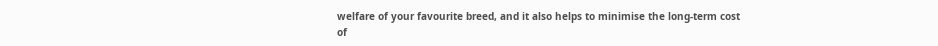welfare of your favourite breed, and it also helps to minimise the long-term cost of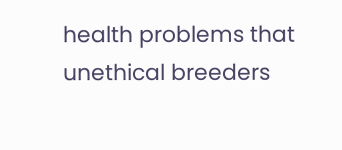health problems that unethical breeders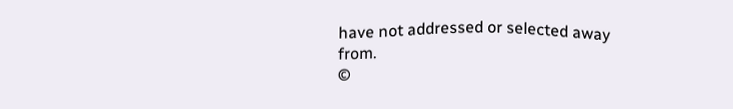have not addressed or selected away from.
©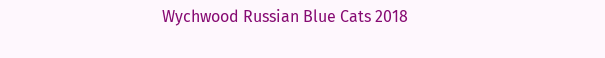Wychwood Russian Blue Cats 2018